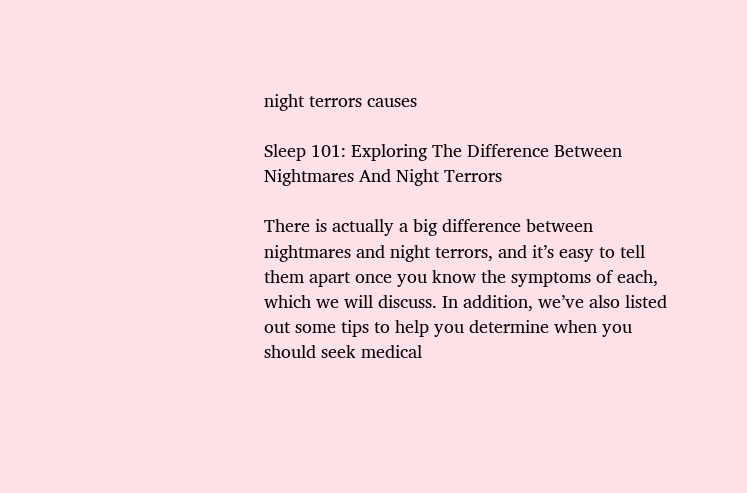night terrors causes

Sleep 101: Exploring The Difference Between Nightmares And Night Terrors

There is actually a big difference between nightmares and night terrors, and it’s easy to tell them apart once you know the symptoms of each, which we will discuss. In addition, we’ve also listed out some tips to help you determine when you should seek medical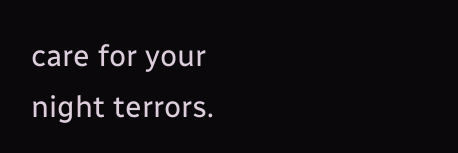care for your night terrors.